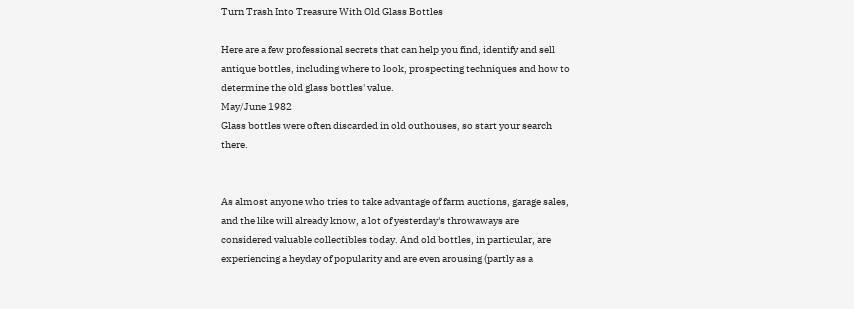Turn Trash Into Treasure With Old Glass Bottles

Here are a few professional secrets that can help you find, identify and sell antique bottles, including where to look, prospecting techniques and how to determine the old glass bottles' value.
May/June 1982
Glass bottles were often discarded in old outhouses, so start your search there.


As almost anyone who tries to take advantage of farm auctions, garage sales, and the like will already know, a lot of yesterday's throwaways are considered valuable collectibles today. And old bottles, in particular, are experiencing a heyday of popularity and are even arousing (partly as a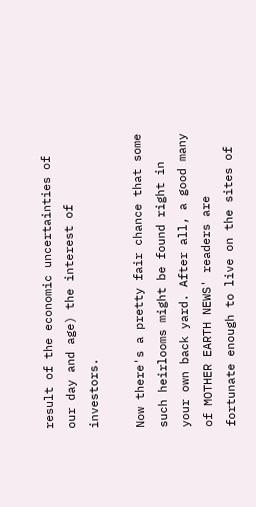result of the economic uncertainties of our day and age) the interest of investors.

Now there's a pretty fair chance that some such heirlooms might be found right in your own back yard. After all, a good many of MOTHER EARTH NEWS' readers are fortunate enough to live on the sites of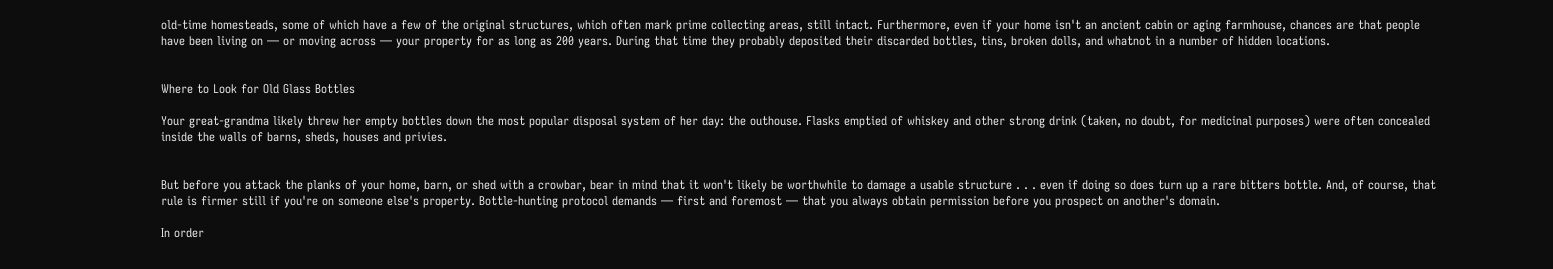old-time homesteads, some of which have a few of the original structures, which often mark prime collecting areas, still intact. Furthermore, even if your home isn't an ancient cabin or aging farmhouse, chances are that people have been living on — or moving across — your property for as long as 200 years. During that time they probably deposited their discarded bottles, tins, broken dolls, and whatnot in a number of hidden locations.


Where to Look for Old Glass Bottles

Your great-grandma likely threw her empty bottles down the most popular disposal system of her day: the outhouse. Flasks emptied of whiskey and other strong drink (taken, no doubt, for medicinal purposes) were often concealed inside the walls of barns, sheds, houses and privies.


But before you attack the planks of your home, barn, or shed with a crowbar, bear in mind that it won't likely be worthwhile to damage a usable structure . . . even if doing so does turn up a rare bitters bottle. And, of course, that rule is firmer still if you're on someone else's property. Bottle-hunting protocol demands — first and foremost — that you always obtain permission before you prospect on another's domain.

In order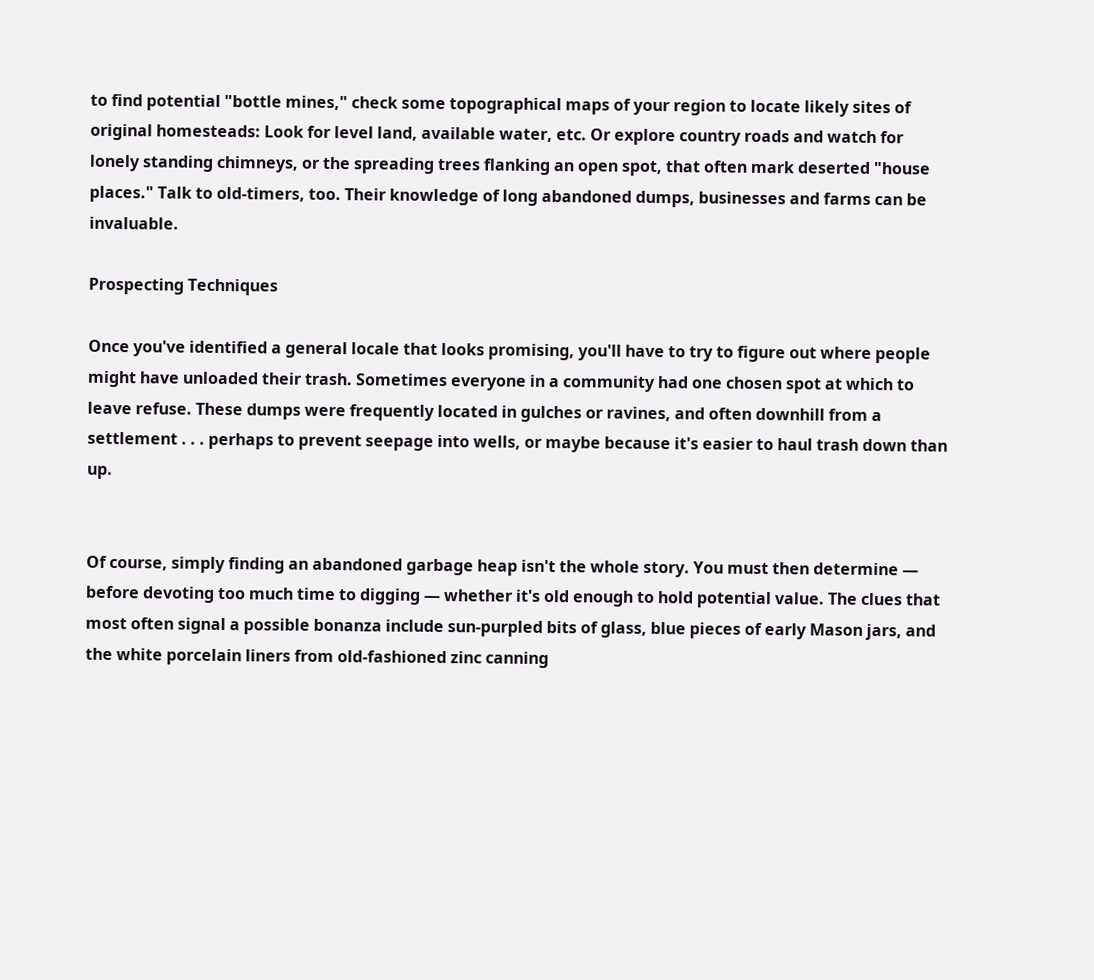to find potential "bottle mines," check some topographical maps of your region to locate likely sites of original homesteads: Look for level land, available water, etc. Or explore country roads and watch for lonely standing chimneys, or the spreading trees flanking an open spot, that often mark deserted "house places." Talk to old-timers, too. Their knowledge of long abandoned dumps, businesses and farms can be invaluable.

Prospecting Techniques

Once you've identified a general locale that looks promising, you'll have to try to figure out where people might have unloaded their trash. Sometimes everyone in a community had one chosen spot at which to leave refuse. These dumps were frequently located in gulches or ravines, and often downhill from a settlement . . . perhaps to prevent seepage into wells, or maybe because it's easier to haul trash down than up.


Of course, simply finding an abandoned garbage heap isn't the whole story. You must then determine — before devoting too much time to digging — whether it's old enough to hold potential value. The clues that most often signal a possible bonanza include sun-purpled bits of glass, blue pieces of early Mason jars, and the white porcelain liners from old-fashioned zinc canning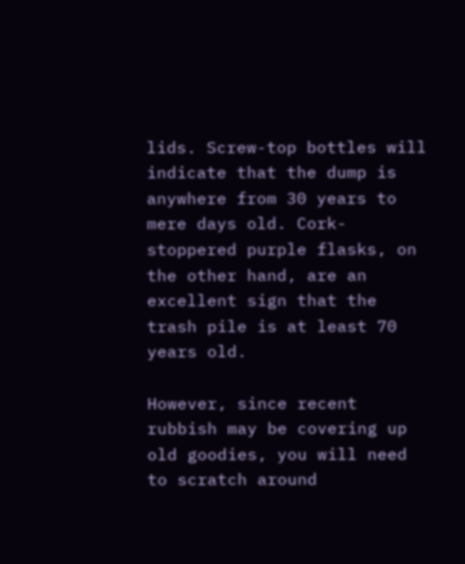lids. Screw-top bottles will indicate that the dump is anywhere from 30 years to mere days old. Cork-stoppered purple flasks, on the other hand, are an excellent sign that the trash pile is at least 70 years old.

However, since recent rubbish may be covering up old goodies, you will need to scratch around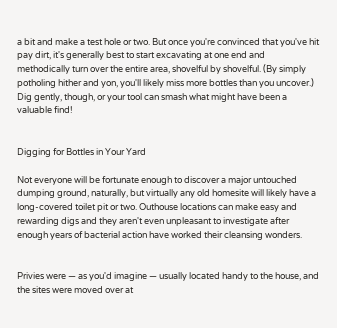a bit and make a test hole or two. But once you're convinced that you've hit pay dirt, it's generally best to start excavating at one end and methodically turn over the entire area, shovelful by shovelful. (By simply potholing hither and yon, you'll likely miss more bottles than you uncover.) Dig gently, though, or your tool can smash what might have been a valuable find!


Digging for Bottles in Your Yard

Not everyone will be fortunate enough to discover a major untouched dumping ground, naturally, but virtually any old homesite will likely have a long-covered toilet pit or two. Outhouse locations can make easy and rewarding digs and they aren't even unpleasant to investigate after enough years of bacterial action have worked their cleansing wonders.


Privies were — as you'd imagine — usually located handy to the house, and the sites were moved over at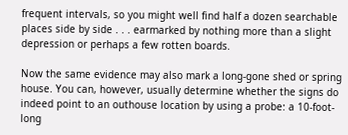frequent intervals, so you might well find half a dozen searchable places side by side . . . earmarked by nothing more than a slight depression or perhaps a few rotten boards.

Now the same evidence may also mark a long-gone shed or spring house. You can, however, usually determine whether the signs do indeed point to an outhouse location by using a probe: a 10-foot-long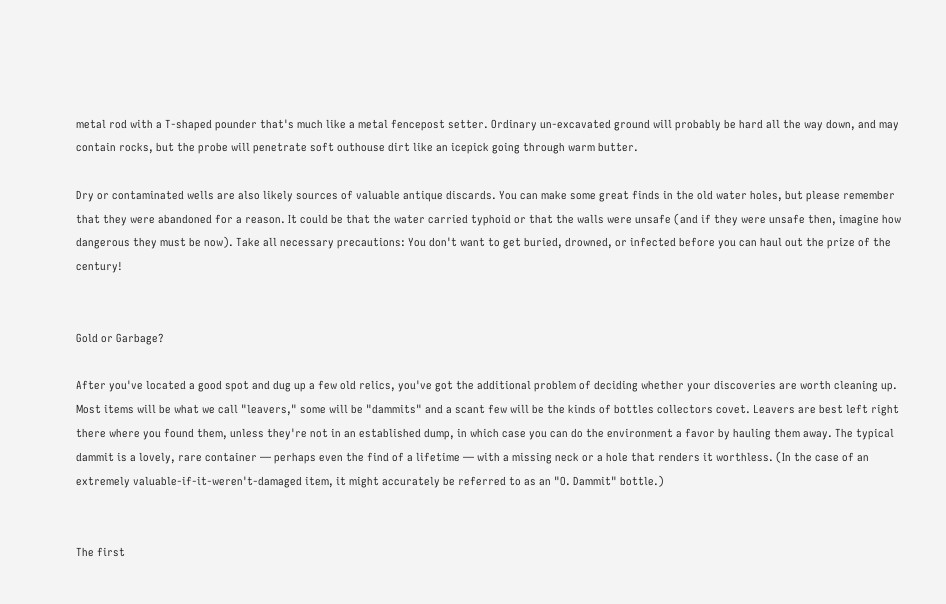metal rod with a T-shaped pounder that's much like a metal fencepost setter. Ordinary un-excavated ground will probably be hard all the way down, and may contain rocks, but the probe will penetrate soft outhouse dirt like an icepick going through warm butter.

Dry or contaminated wells are also likely sources of valuable antique discards. You can make some great finds in the old water holes, but please remember that they were abandoned for a reason. It could be that the water carried typhoid or that the walls were unsafe (and if they were unsafe then, imagine how dangerous they must be now). Take all necessary precautions: You don't want to get buried, drowned, or infected before you can haul out the prize of the century!


Gold or Garbage?

After you've located a good spot and dug up a few old relics, you've got the additional problem of deciding whether your discoveries are worth cleaning up. Most items will be what we call "leavers," some will be "dammits" and a scant few will be the kinds of bottles collectors covet. Leavers are best left right there where you found them, unless they're not in an established dump, in which case you can do the environment a favor by hauling them away. The typical dammit is a lovely, rare container — perhaps even the find of a lifetime — with a missing neck or a hole that renders it worthless. (In the case of an extremely valuable-if-it-weren't-damaged item, it might accurately be referred to as an "O. Dammit" bottle.)


The first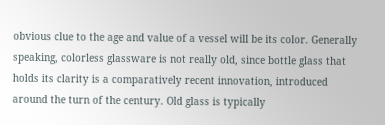obvious clue to the age and value of a vessel will be its color. Generally speaking, colorless glassware is not really old, since bottle glass that holds its clarity is a comparatively recent innovation, introduced around the turn of the century. Old glass is typically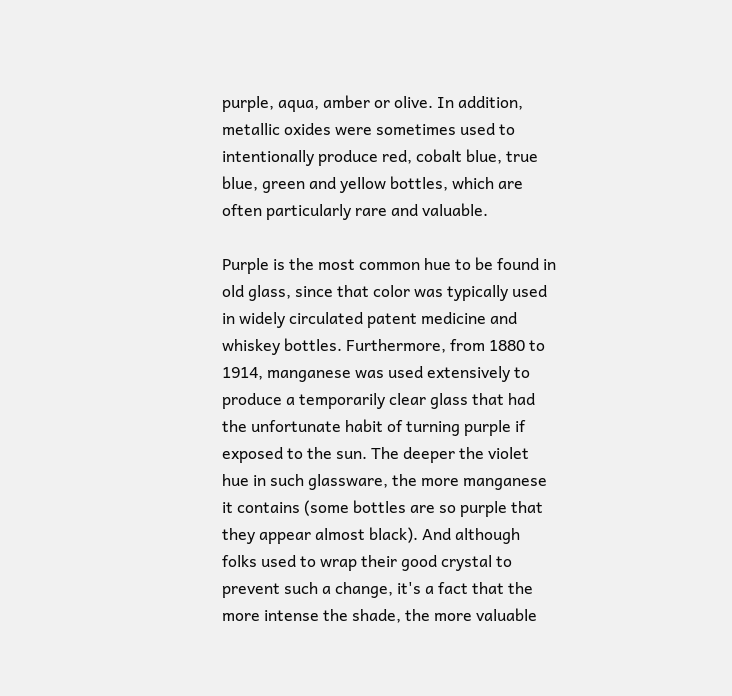purple, aqua, amber or olive. In addition, metallic oxides were sometimes used to intentionally produce red, cobalt blue, true blue, green and yellow bottles, which are often particularly rare and valuable.

Purple is the most common hue to be found in old glass, since that color was typically used in widely circulated patent medicine and whiskey bottles. Furthermore, from 1880 to 1914, manganese was used extensively to produce a temporarily clear glass that had the unfortunate habit of turning purple if exposed to the sun. The deeper the violet hue in such glassware, the more manganese it contains (some bottles are so purple that they appear almost black). And although folks used to wrap their good crystal to prevent such a change, it's a fact that the more intense the shade, the more valuable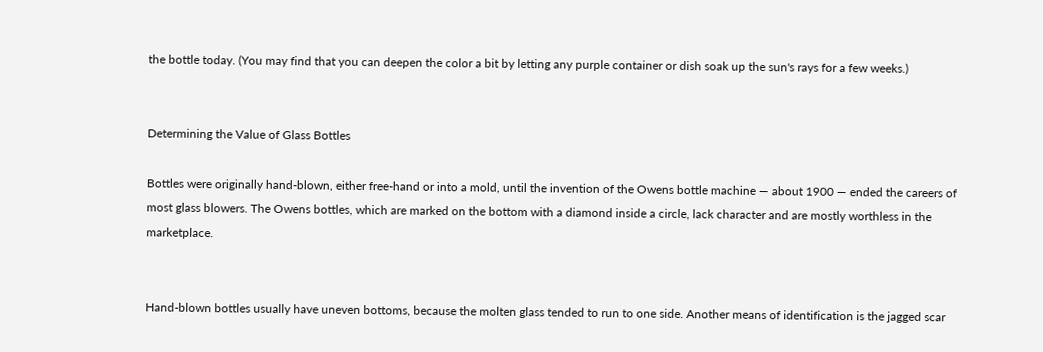the bottle today. (You may find that you can deepen the color a bit by letting any purple container or dish soak up the sun's rays for a few weeks.)


Determining the Value of Glass Bottles

Bottles were originally hand-blown, either free-hand or into a mold, until the invention of the Owens bottle machine — about 1900 — ended the careers of most glass blowers. The Owens bottles, which are marked on the bottom with a diamond inside a circle, lack character and are mostly worthless in the marketplace.


Hand-blown bottles usually have uneven bottoms, because the molten glass tended to run to one side. Another means of identification is the jagged scar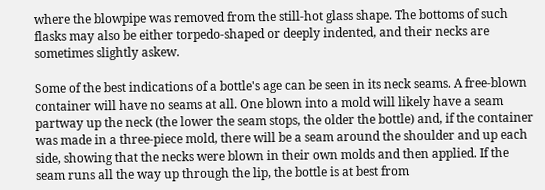where the blowpipe was removed from the still-hot glass shape. The bottoms of such flasks may also be either torpedo-shaped or deeply indented, and their necks are sometimes slightly askew.

Some of the best indications of a bottle's age can be seen in its neck seams. A free-blown container will have no seams at all. One blown into a mold will likely have a seam partway up the neck (the lower the seam stops, the older the bottle) and, if the container was made in a three-piece mold, there will be a seam around the shoulder and up each side, showing that the necks were blown in their own molds and then applied. If the seam runs all the way up through the lip, the bottle is at best from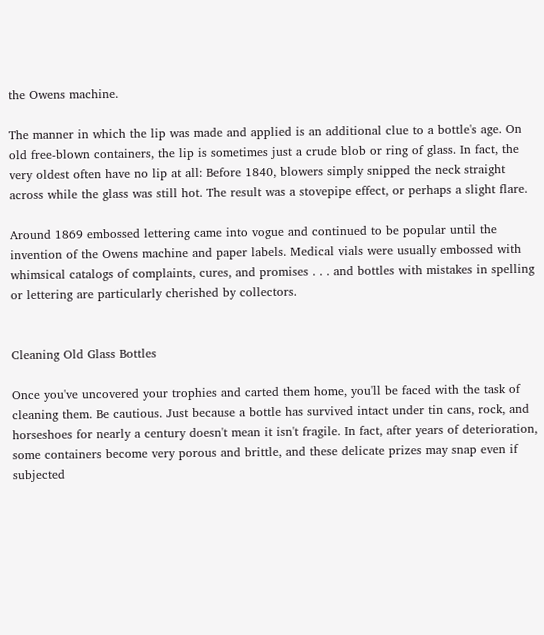the Owens machine.

The manner in which the lip was made and applied is an additional clue to a bottle's age. On old free-blown containers, the lip is sometimes just a crude blob or ring of glass. In fact, the very oldest often have no lip at all: Before 1840, blowers simply snipped the neck straight across while the glass was still hot. The result was a stovepipe effect, or perhaps a slight flare.

Around 1869 embossed lettering came into vogue and continued to be popular until the invention of the Owens machine and paper labels. Medical vials were usually embossed with whimsical catalogs of complaints, cures, and promises . . . and bottles with mistakes in spelling or lettering are particularly cherished by collectors.


Cleaning Old Glass Bottles

Once you've uncovered your trophies and carted them home, you'll be faced with the task of cleaning them. Be cautious. Just because a bottle has survived intact under tin cans, rock, and horseshoes for nearly a century doesn't mean it isn't fragile. In fact, after years of deterioration, some containers become very porous and brittle, and these delicate prizes may snap even if subjected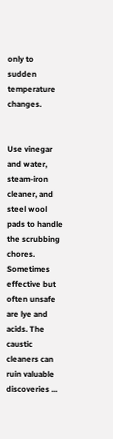only to sudden temperature changes.


Use vinegar and water, steam-iron cleaner, and steel wool pads to handle the scrubbing chores. Sometimes effective but often unsafe are lye and acids. The caustic cleaners can ruin valuable discoveries ...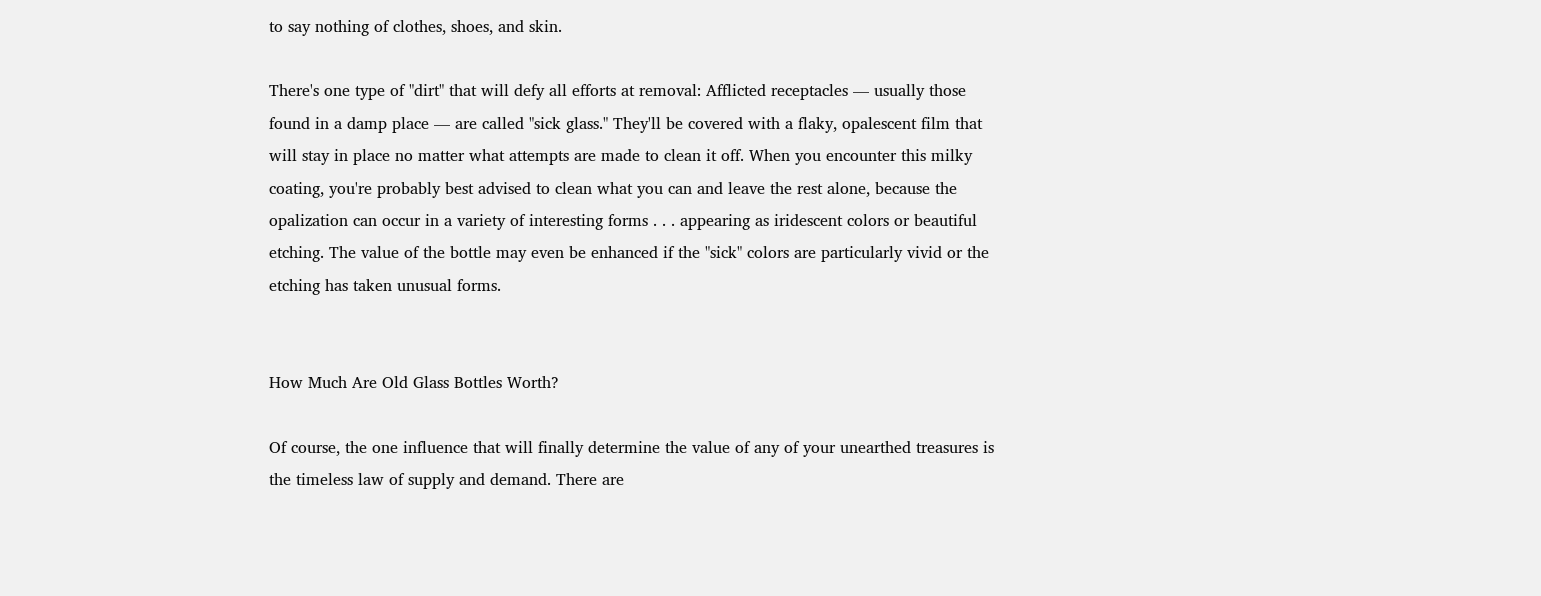to say nothing of clothes, shoes, and skin.

There's one type of "dirt" that will defy all efforts at removal: Afflicted receptacles — usually those found in a damp place — are called "sick glass." They'll be covered with a flaky, opalescent film that will stay in place no matter what attempts are made to clean it off. When you encounter this milky coating, you're probably best advised to clean what you can and leave the rest alone, because the opalization can occur in a variety of interesting forms . . . appearing as iridescent colors or beautiful etching. The value of the bottle may even be enhanced if the "sick" colors are particularly vivid or the etching has taken unusual forms.


How Much Are Old Glass Bottles Worth?

Of course, the one influence that will finally determine the value of any of your unearthed treasures is the timeless law of supply and demand. There are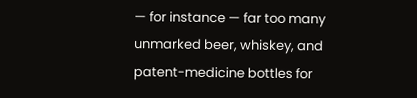— for instance — far too many unmarked beer, whiskey, and patent-medicine bottles for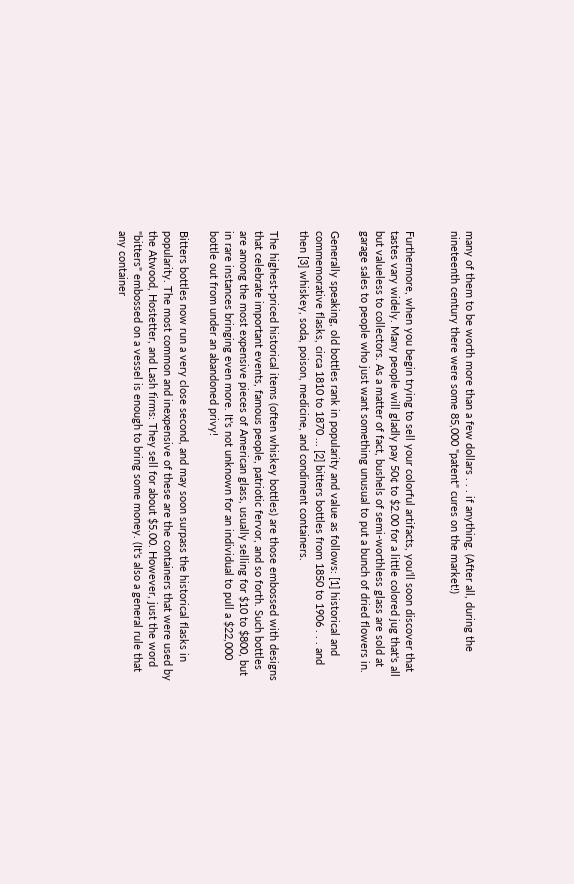many of them to be worth more than a few dollars . . . if anything. (After all, during the nineteenth century there were some 85,000 "patent" cures on the market!)


Furthermore, when you begin trying to sell your colorful artifacts, you'll soon discover that tastes vary widely. Many people will gladly pay 50¢ to $2.00 for a little colored jug that's all but valueless to collectors. As a matter of fact, bushels of semi-worthless glass are sold at garage sales to people who just want something unusual to put a bunch of dried flowers in.

Generally speaking, old bottles rank in popularity and value as follows: [1] historical and commemorative flasks, circa 1810 to 1870 ... [2] bitters bottles from 1850 to 1906 . . . and then [3] whiskey, soda, poison, medicine, and condiment containers.

The highest-priced historical items (often whiskey bottles) are those embossed with designs that celebrate important events, famous people, patriotic fervor, and so forth. Such bottles are among the most expensive pieces of American glass, usually selling for $10 to $800, but in rare instances bringing even more. It's not unknown for an individual to pull a $22,000 bottle out from under an abandoned privy!

Bitters bottles now run a very close second, and may soon surpass the historical flasks in popularity. The most common and inexpensive of these are the containers that were used by the Atwood, Hostetter, and Lash firms: They sell for about $5.00. However, just the word "bitters" embossed on a vessel is enough to bring some money. (It's also a general rule that any container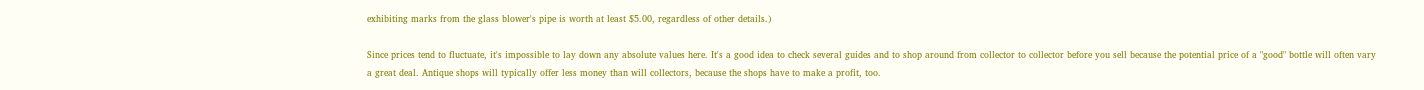exhibiting marks from the glass blower's pipe is worth at least $5.00, regardless of other details.)

Since prices tend to fluctuate, it's impossible to lay down any absolute values here. It's a good idea to check several guides and to shop around from collector to collector before you sell because the potential price of a "good" bottle will often vary a great deal. Antique shops will typically offer less money than will collectors, because the shops have to make a profit, too.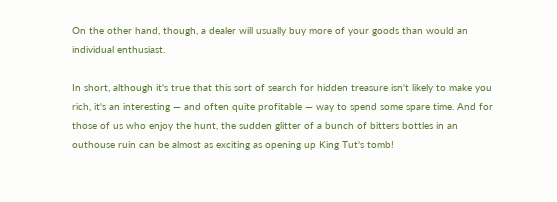On the other hand, though, a dealer will usually buy more of your goods than would an individual enthusiast.

In short, although it's true that this sort of search for hidden treasure isn't likely to make you rich, it's an interesting — and often quite profitable — way to spend some spare time. And for those of us who enjoy the hunt, the sudden glitter of a bunch of bitters bottles in an outhouse ruin can be almost as exciting as opening up King Tut's tomb!